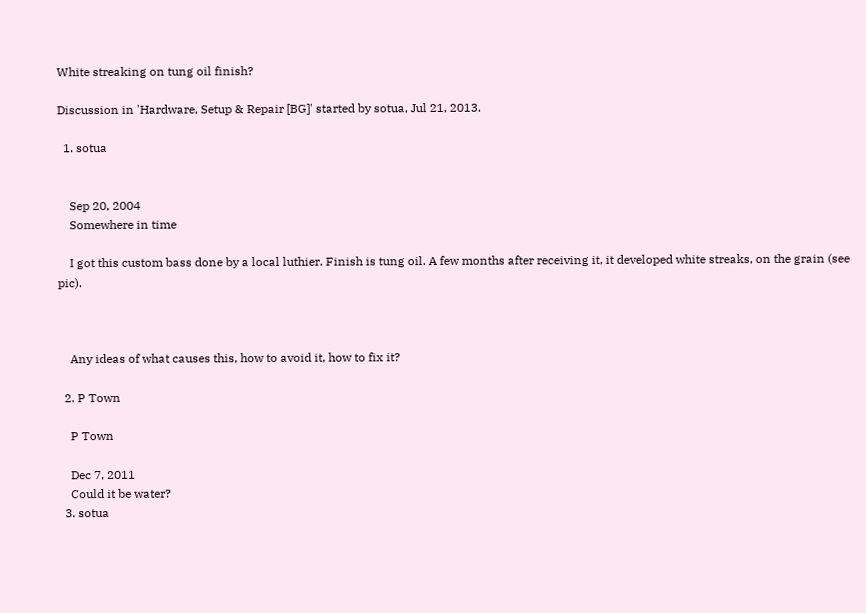White streaking on tung oil finish?

Discussion in 'Hardware, Setup & Repair [BG]' started by sotua, Jul 21, 2013.

  1. sotua


    Sep 20, 2004
    Somewhere in time

    I got this custom bass done by a local luthier. Finish is tung oil. A few months after receiving it, it developed white streaks, on the grain (see pic).



    Any ideas of what causes this, how to avoid it, how to fix it?

  2. P Town

    P Town

    Dec 7, 2011
    Could it be water?
  3. sotua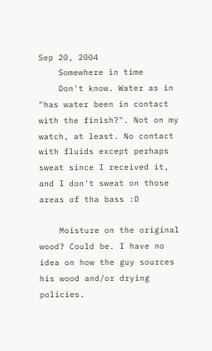Sep 20, 2004
    Somewhere in time
    Don't know. Water as in "has water been in contact with the finish?". Not on my watch, at least. No contact with fluids except perhaps sweat since I received it, and I don't sweat on those areas of tha bass :D

    Moisture on the original wood? Could be. I have no idea on how the guy sources his wood and/or drying policies.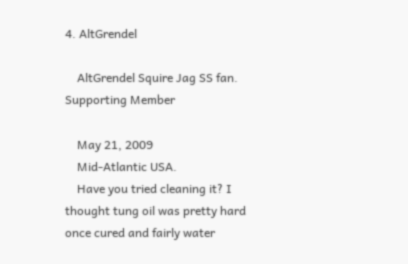4. AltGrendel

    AltGrendel Squire Jag SS fan. Supporting Member

    May 21, 2009
    Mid-Atlantic USA.
    Have you tried cleaning it? I thought tung oil was pretty hard once cured and fairly water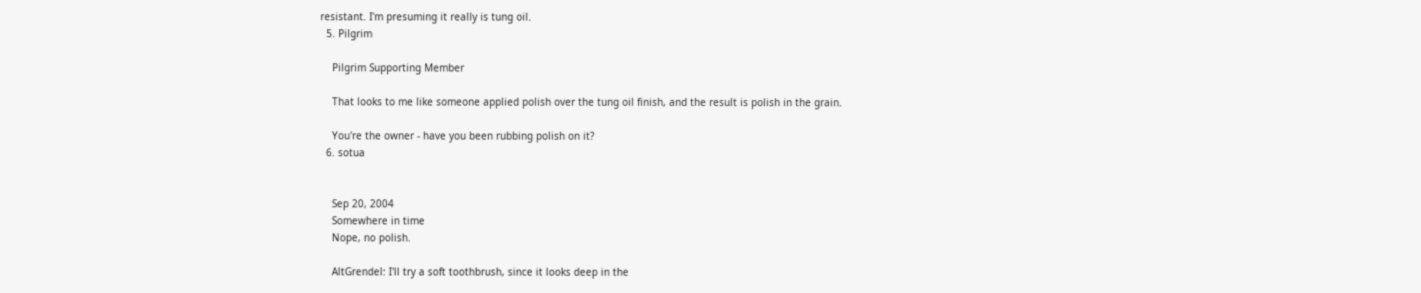resistant. I'm presuming it really is tung oil.
  5. Pilgrim

    Pilgrim Supporting Member

    That looks to me like someone applied polish over the tung oil finish, and the result is polish in the grain.

    You're the owner - have you been rubbing polish on it?
  6. sotua


    Sep 20, 2004
    Somewhere in time
    Nope, no polish.

    AltGrendel: I'll try a soft toothbrush, since it looks deep in the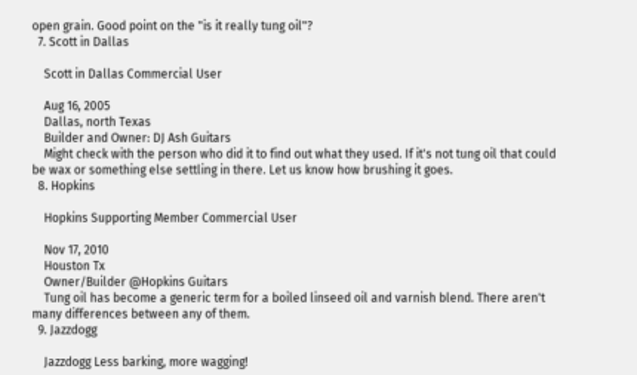open grain. Good point on the "is it really tung oil"?
  7. Scott in Dallas

    Scott in Dallas Commercial User

    Aug 16, 2005
    Dallas, north Texas
    Builder and Owner: DJ Ash Guitars
    Might check with the person who did it to find out what they used. If it's not tung oil that could be wax or something else settling in there. Let us know how brushing it goes.
  8. Hopkins

    Hopkins Supporting Member Commercial User

    Nov 17, 2010
    Houston Tx
    Owner/Builder @Hopkins Guitars
    Tung oil has become a generic term for a boiled linseed oil and varnish blend. There aren't many differences between any of them.
  9. Jazzdogg

    Jazzdogg Less barking, more wagging!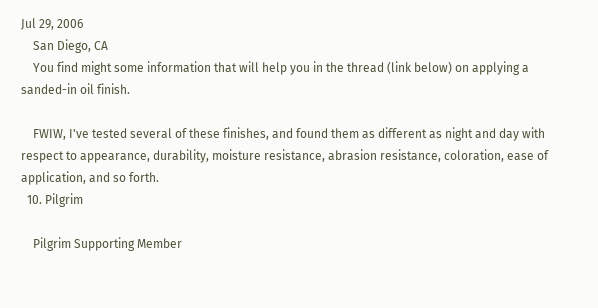Jul 29, 2006
    San Diego, CA
    You find might some information that will help you in the thread (link below) on applying a sanded-in oil finish.

    FWIW, I've tested several of these finishes, and found them as different as night and day with respect to appearance, durability, moisture resistance, abrasion resistance, coloration, ease of application, and so forth.
  10. Pilgrim

    Pilgrim Supporting Member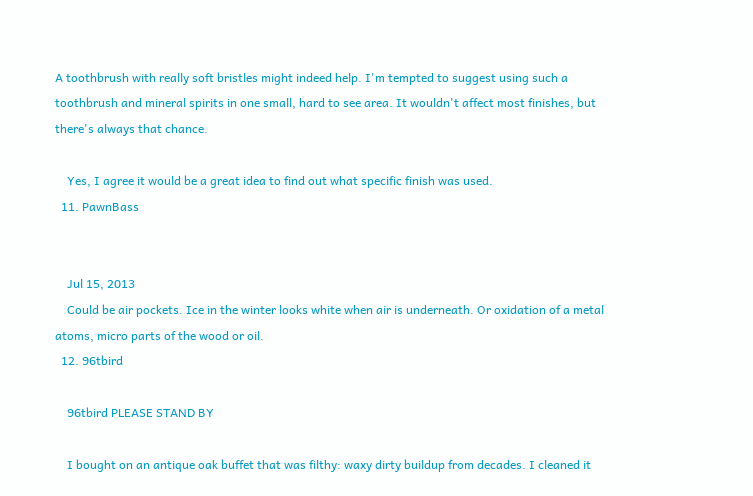A toothbrush with really soft bristles might indeed help. I'm tempted to suggest using such a toothbrush and mineral spirits in one small, hard to see area. It wouldn't affect most finishes, but there's always that chance.

    Yes, I agree it would be a great idea to find out what specific finish was used.
  11. PawnBass


    Jul 15, 2013
    Could be air pockets. Ice in the winter looks white when air is underneath. Or oxidation of a metal atoms, micro parts of the wood or oil.
  12. 96tbird

    96tbird PLEASE STAND BY

    I bought on an antique oak buffet that was filthy: waxy dirty buildup from decades. I cleaned it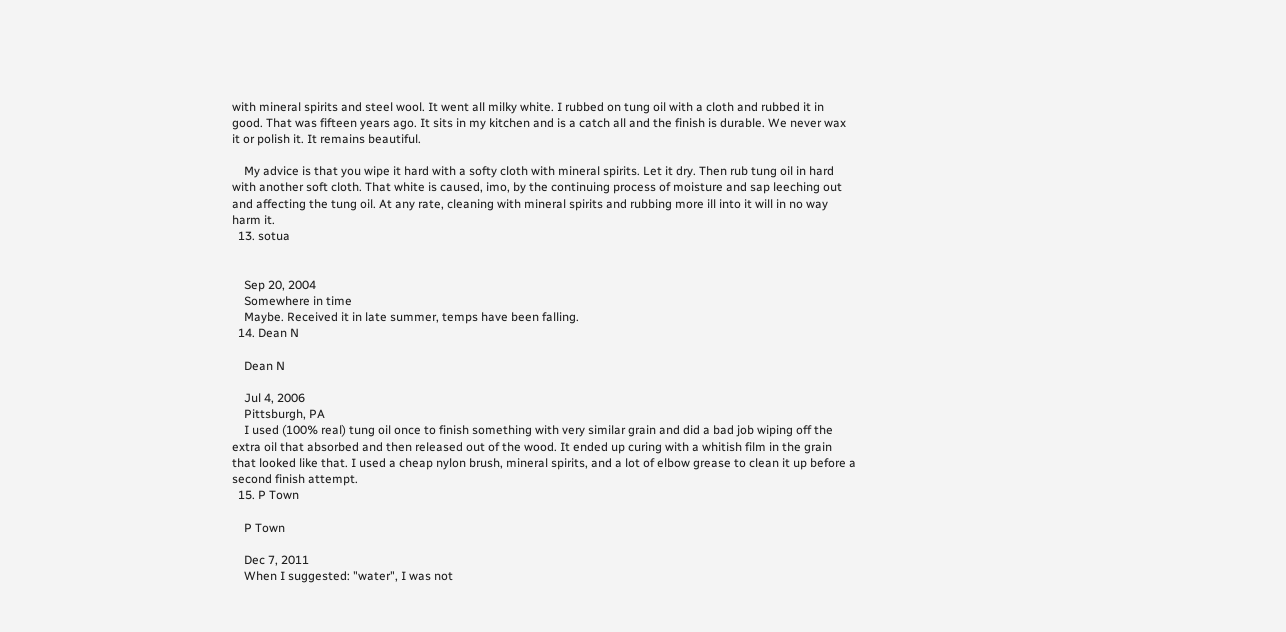with mineral spirits and steel wool. It went all milky white. I rubbed on tung oil with a cloth and rubbed it in good. That was fifteen years ago. It sits in my kitchen and is a catch all and the finish is durable. We never wax it or polish it. It remains beautiful.

    My advice is that you wipe it hard with a softy cloth with mineral spirits. Let it dry. Then rub tung oil in hard with another soft cloth. That white is caused, imo, by the continuing process of moisture and sap leeching out and affecting the tung oil. At any rate, cleaning with mineral spirits and rubbing more ill into it will in no way harm it.
  13. sotua


    Sep 20, 2004
    Somewhere in time
    Maybe. Received it in late summer, temps have been falling.
  14. Dean N

    Dean N

    Jul 4, 2006
    Pittsburgh, PA
    I used (100% real) tung oil once to finish something with very similar grain and did a bad job wiping off the extra oil that absorbed and then released out of the wood. It ended up curing with a whitish film in the grain that looked like that. I used a cheap nylon brush, mineral spirits, and a lot of elbow grease to clean it up before a second finish attempt.
  15. P Town

    P Town

    Dec 7, 2011
    When I suggested: "water", I was not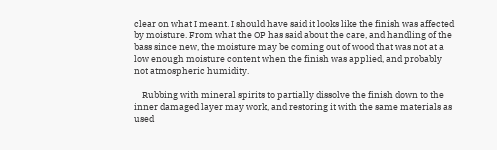clear on what I meant. I should have said it looks like the finish was affected by moisture. From what the OP has said about the care, and handling of the bass since new, the moisture may be coming out of wood that was not at a low enough moisture content when the finish was applied, and probably not atmospheric humidity.

    Rubbing with mineral spirits to partially dissolve the finish down to the inner damaged layer may work, and restoring it with the same materials as used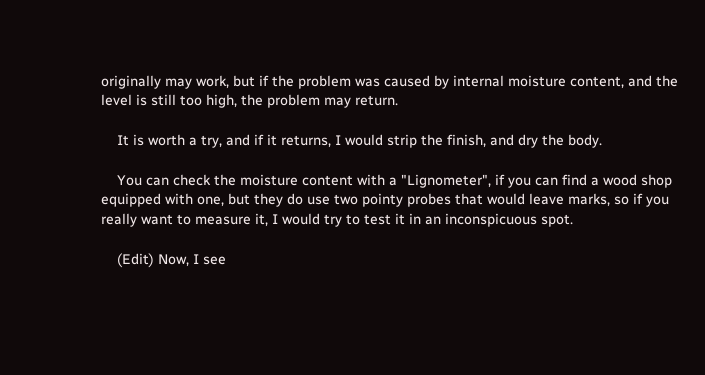originally may work, but if the problem was caused by internal moisture content, and the level is still too high, the problem may return.

    It is worth a try, and if it returns, I would strip the finish, and dry the body.

    You can check the moisture content with a "Lignometer", if you can find a wood shop equipped with one, but they do use two pointy probes that would leave marks, so if you really want to measure it, I would try to test it in an inconspicuous spot.

    (Edit) Now, I see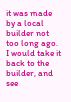it was made by a local builder not too long ago. I would take it back to the builder, and see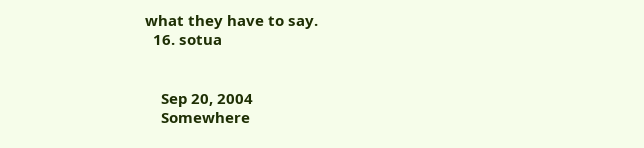what they have to say.
  16. sotua


    Sep 20, 2004
    Somewhere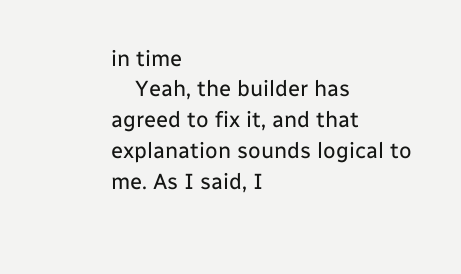in time
    Yeah, the builder has agreed to fix it, and that explanation sounds logical to me. As I said, I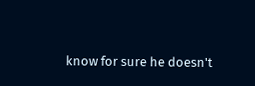know for sure he doesn't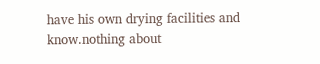have his own drying facilities and know.nothing about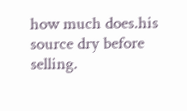how much does.his source dry before selling.